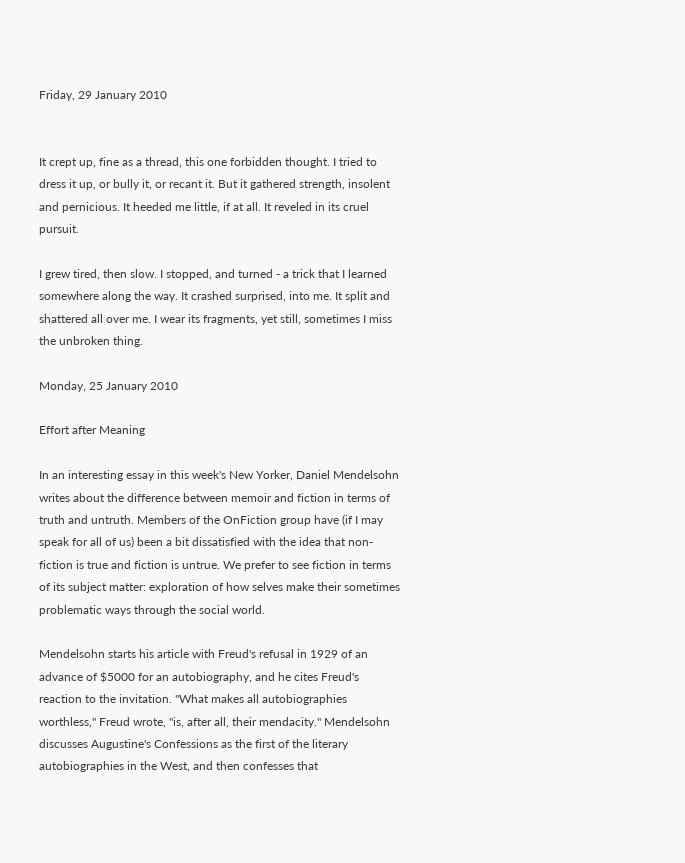Friday, 29 January 2010


It crept up, fine as a thread, this one forbidden thought. I tried to dress it up, or bully it, or recant it. But it gathered strength, insolent and pernicious. It heeded me little, if at all. It reveled in its cruel pursuit.

I grew tired, then slow. I stopped, and turned - a trick that I learned somewhere along the way. It crashed surprised, into me. It split and shattered all over me. I wear its fragments, yet still, sometimes I miss the unbroken thing.

Monday, 25 January 2010

Effort after Meaning

In an interesting essay in this week's New Yorker, Daniel Mendelsohn writes about the difference between memoir and fiction in terms of truth and untruth. Members of the OnFiction group have (if I may speak for all of us) been a bit dissatisfied with the idea that non-fiction is true and fiction is untrue. We prefer to see fiction in terms of its subject matter: exploration of how selves make their sometimes problematic ways through the social world.

Mendelsohn starts his article with Freud's refusal in 1929 of an advance of $5000 for an autobiography, and he cites Freud's reaction to the invitation. "What makes all autobiographies worthless," Freud wrote, "is, after all, their mendacity." Mendelsohn discusses Augustine's Confessions as the first of the literary autobiographies in the West, and then confesses that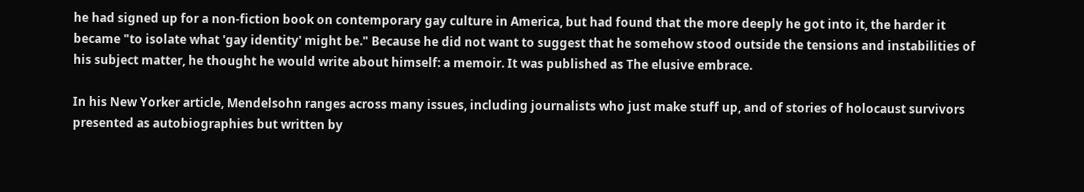he had signed up for a non-fiction book on contemporary gay culture in America, but had found that the more deeply he got into it, the harder it became "to isolate what 'gay identity' might be." Because he did not want to suggest that he somehow stood outside the tensions and instabilities of his subject matter, he thought he would write about himself: a memoir. It was published as The elusive embrace.

In his New Yorker article, Mendelsohn ranges across many issues, including journalists who just make stuff up, and of stories of holocaust survivors presented as autobiographies but written by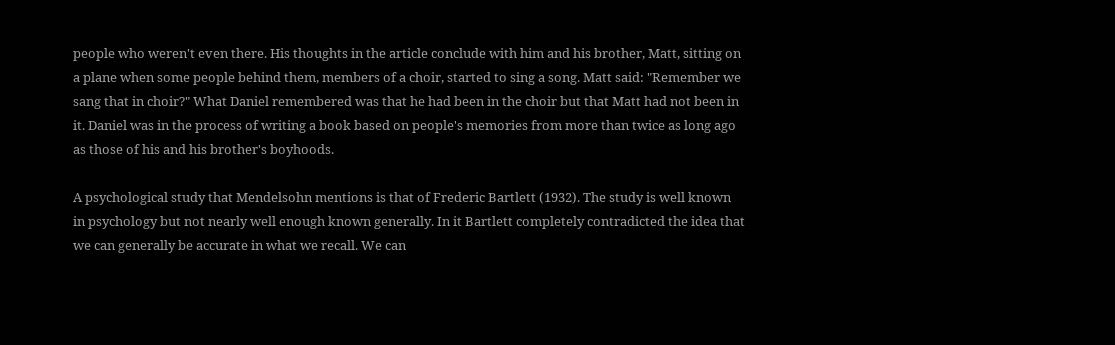people who weren't even there. His thoughts in the article conclude with him and his brother, Matt, sitting on a plane when some people behind them, members of a choir, started to sing a song. Matt said: "Remember we sang that in choir?" What Daniel remembered was that he had been in the choir but that Matt had not been in it. Daniel was in the process of writing a book based on people's memories from more than twice as long ago as those of his and his brother's boyhoods.

A psychological study that Mendelsohn mentions is that of Frederic Bartlett (1932). The study is well known in psychology but not nearly well enough known generally. In it Bartlett completely contradicted the idea that we can generally be accurate in what we recall. We can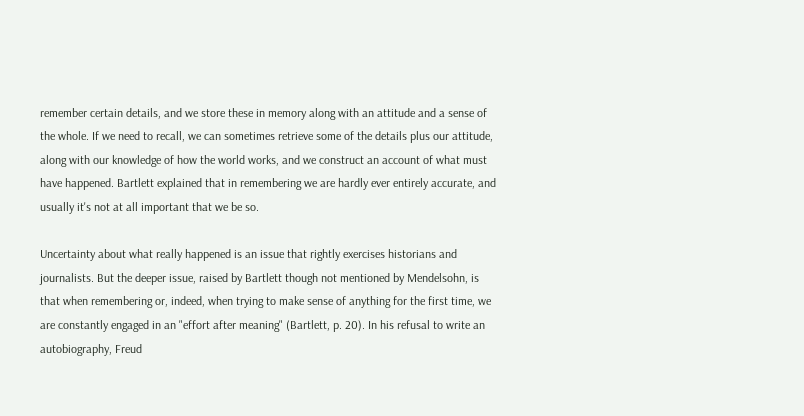remember certain details, and we store these in memory along with an attitude and a sense of the whole. If we need to recall, we can sometimes retrieve some of the details plus our attitude, along with our knowledge of how the world works, and we construct an account of what must have happened. Bartlett explained that in remembering we are hardly ever entirely accurate, and usually it's not at all important that we be so.

Uncertainty about what really happened is an issue that rightly exercises historians and journalists. But the deeper issue, raised by Bartlett though not mentioned by Mendelsohn, is that when remembering or, indeed, when trying to make sense of anything for the first time, we are constantly engaged in an "effort after meaning" (Bartlett, p. 20). In his refusal to write an autobiography, Freud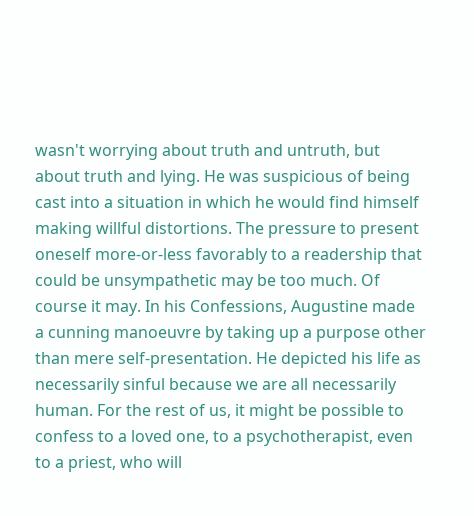wasn't worrying about truth and untruth, but about truth and lying. He was suspicious of being cast into a situation in which he would find himself making willful distortions. The pressure to present oneself more-or-less favorably to a readership that could be unsympathetic may be too much. Of course it may. In his Confessions, Augustine made a cunning manoeuvre by taking up a purpose other than mere self-presentation. He depicted his life as necessarily sinful because we are all necessarily human. For the rest of us, it might be possible to confess to a loved one, to a psychotherapist, even to a priest, who will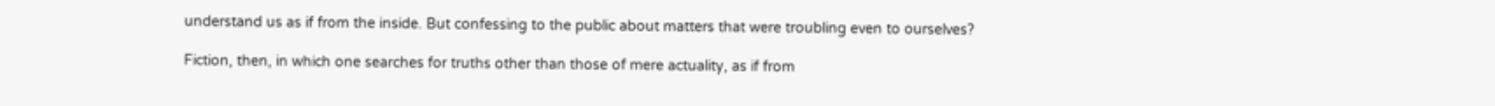understand us as if from the inside. But confessing to the public about matters that were troubling even to ourselves?

Fiction, then, in which one searches for truths other than those of mere actuality, as if from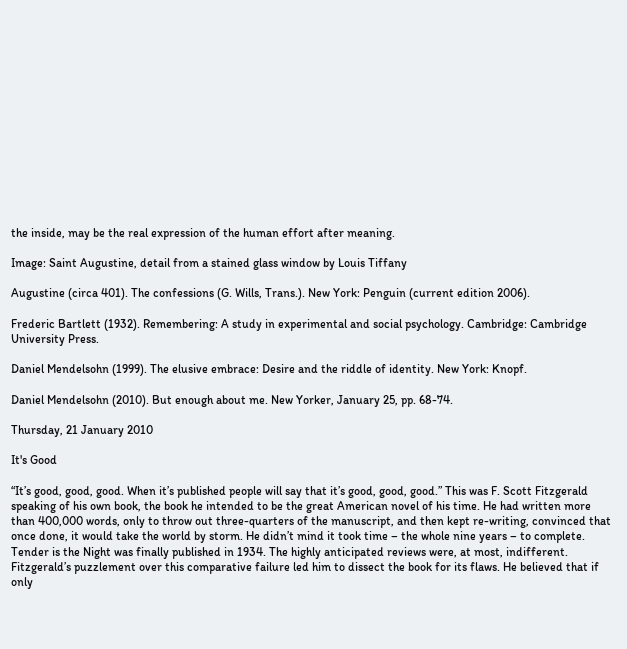the inside, may be the real expression of the human effort after meaning.

Image: Saint Augustine, detail from a stained glass window by Louis Tiffany

Augustine (circa 401). The confessions (G. Wills, Trans.). New York: Penguin (current edition 2006).

Frederic Bartlett (1932). Remembering: A study in experimental and social psychology. Cambridge: Cambridge University Press.

Daniel Mendelsohn (1999). The elusive embrace: Desire and the riddle of identity. New York: Knopf.

Daniel Mendelsohn (2010). But enough about me. New Yorker, January 25, pp. 68-74.

Thursday, 21 January 2010

It's Good

“It’s good, good, good. When it’s published people will say that it’s good, good, good.” This was F. Scott Fitzgerald speaking of his own book, the book he intended to be the great American novel of his time. He had written more than 400,000 words, only to throw out three-quarters of the manuscript, and then kept re-writing, convinced that once done, it would take the world by storm. He didn’t mind it took time – the whole nine years – to complete. Tender is the Night was finally published in 1934. The highly anticipated reviews were, at most, indifferent. Fitzgerald’s puzzlement over this comparative failure led him to dissect the book for its flaws. He believed that if only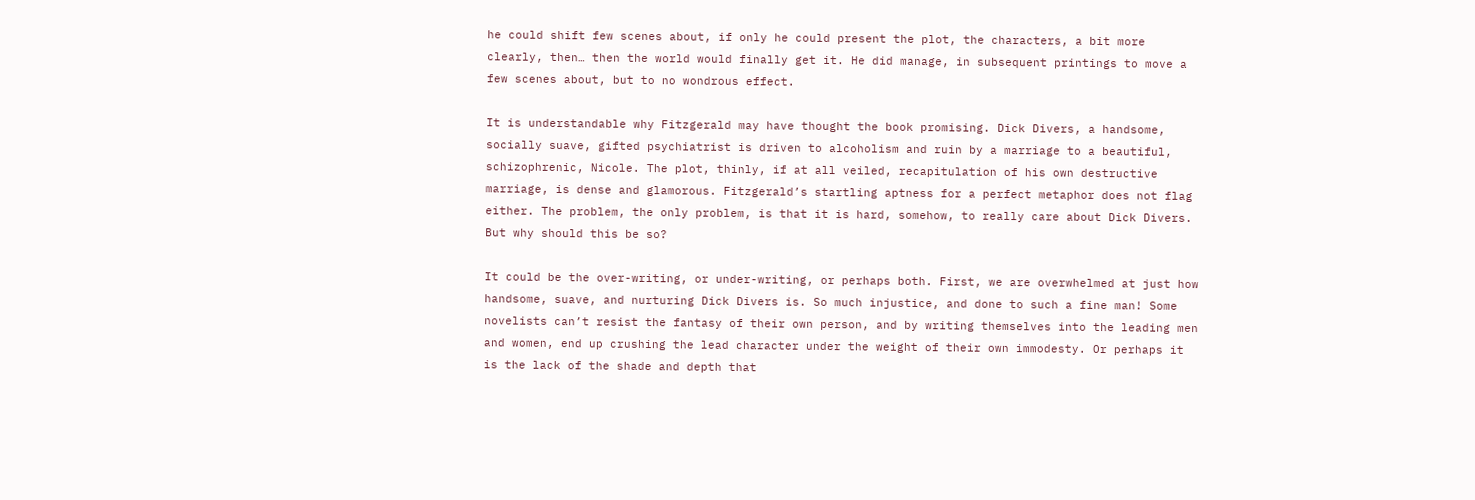he could shift few scenes about, if only he could present the plot, the characters, a bit more clearly, then… then the world would finally get it. He did manage, in subsequent printings to move a few scenes about, but to no wondrous effect.

It is understandable why Fitzgerald may have thought the book promising. Dick Divers, a handsome, socially suave, gifted psychiatrist is driven to alcoholism and ruin by a marriage to a beautiful, schizophrenic, Nicole. The plot, thinly, if at all veiled, recapitulation of his own destructive marriage, is dense and glamorous. Fitzgerald’s startling aptness for a perfect metaphor does not flag either. The problem, the only problem, is that it is hard, somehow, to really care about Dick Divers. But why should this be so?

It could be the over-writing, or under-writing, or perhaps both. First, we are overwhelmed at just how handsome, suave, and nurturing Dick Divers is. So much injustice, and done to such a fine man! Some novelists can’t resist the fantasy of their own person, and by writing themselves into the leading men and women, end up crushing the lead character under the weight of their own immodesty. Or perhaps it is the lack of the shade and depth that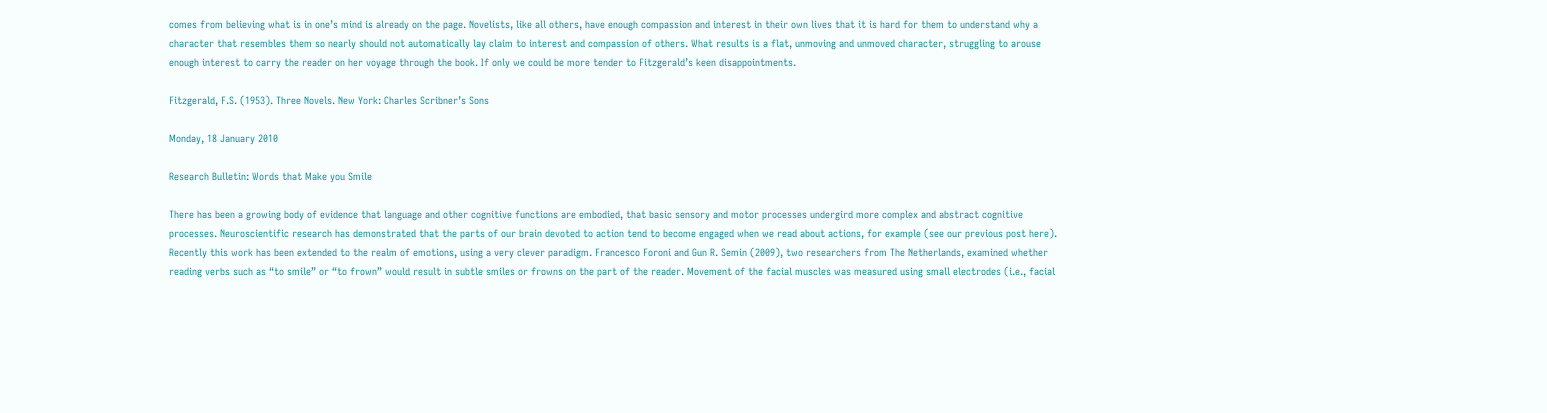comes from believing what is in one’s mind is already on the page. Novelists, like all others, have enough compassion and interest in their own lives that it is hard for them to understand why a character that resembles them so nearly should not automatically lay claim to interest and compassion of others. What results is a flat, unmoving and unmoved character, struggling to arouse enough interest to carry the reader on her voyage through the book. If only we could be more tender to Fitzgerald’s keen disappointments.

Fitzgerald, F.S. (1953). Three Novels. New York: Charles Scribner’s Sons

Monday, 18 January 2010

Research Bulletin: Words that Make you Smile

There has been a growing body of evidence that language and other cognitive functions are embodied, that basic sensory and motor processes undergird more complex and abstract cognitive processes. Neuroscientific research has demonstrated that the parts of our brain devoted to action tend to become engaged when we read about actions, for example (see our previous post here). Recently this work has been extended to the realm of emotions, using a very clever paradigm. Francesco Foroni and Gun R. Semin (2009), two researchers from The Netherlands, examined whether reading verbs such as “to smile” or “to frown” would result in subtle smiles or frowns on the part of the reader. Movement of the facial muscles was measured using small electrodes (i.e., facial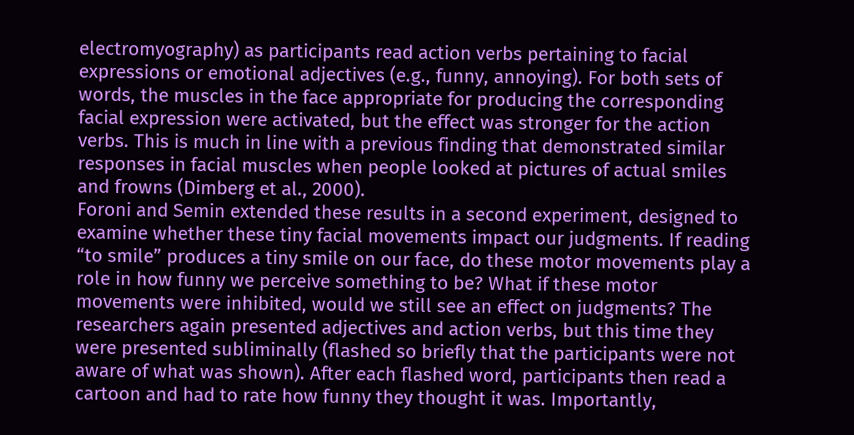electromyography) as participants read action verbs pertaining to facial expressions or emotional adjectives (e.g., funny, annoying). For both sets of words, the muscles in the face appropriate for producing the corresponding facial expression were activated, but the effect was stronger for the action verbs. This is much in line with a previous finding that demonstrated similar responses in facial muscles when people looked at pictures of actual smiles and frowns (Dimberg et al., 2000).
Foroni and Semin extended these results in a second experiment, designed to examine whether these tiny facial movements impact our judgments. If reading “to smile” produces a tiny smile on our face, do these motor movements play a role in how funny we perceive something to be? What if these motor movements were inhibited, would we still see an effect on judgments? The researchers again presented adjectives and action verbs, but this time they were presented subliminally (flashed so briefly that the participants were not aware of what was shown). After each flashed word, participants then read a cartoon and had to rate how funny they thought it was. Importantly,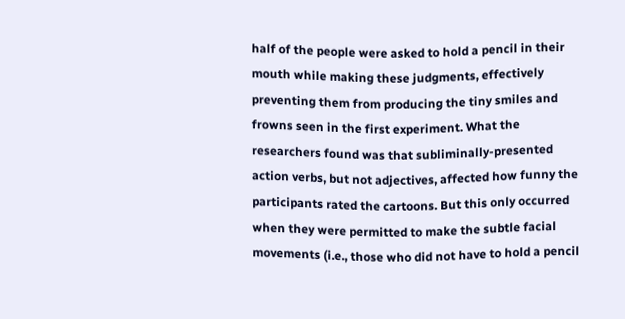half of the people were asked to hold a pencil in their mouth while making these judgments, effectively preventing them from producing the tiny smiles and frowns seen in the first experiment. What the researchers found was that subliminally-presented action verbs, but not adjectives, affected how funny the participants rated the cartoons. But this only occurred when they were permitted to make the subtle facial movements (i.e., those who did not have to hold a pencil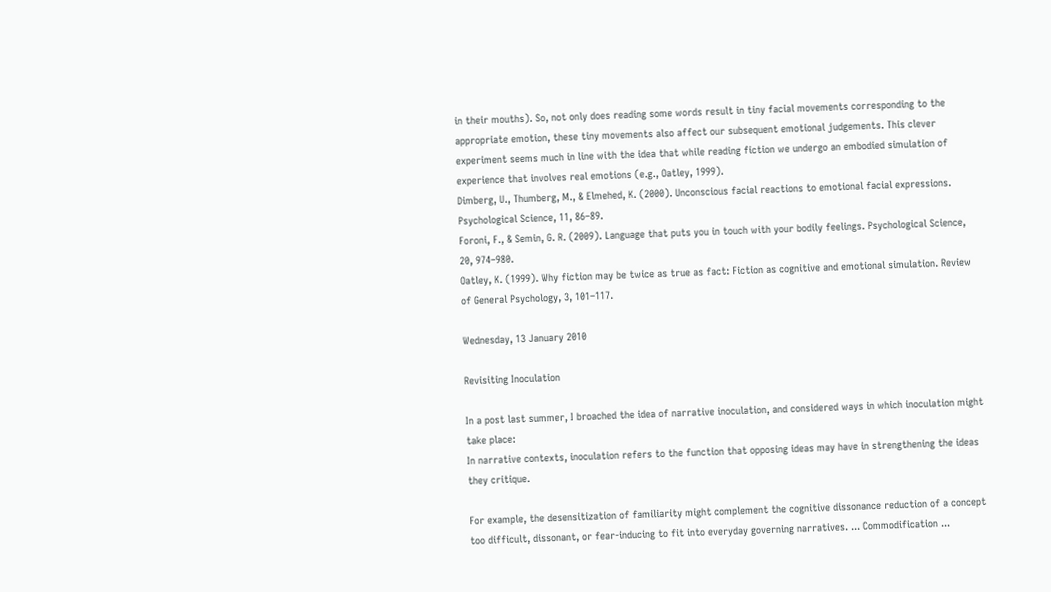in their mouths). So, not only does reading some words result in tiny facial movements corresponding to the appropriate emotion, these tiny movements also affect our subsequent emotional judgements. This clever experiment seems much in line with the idea that while reading fiction we undergo an embodied simulation of experience that involves real emotions (e.g., Oatley, 1999).
Dimberg, U., Thumberg, M., & Elmehed, K. (2000). Unconscious facial reactions to emotional facial expressions. Psychological Science, 11, 86–89.
Foroni, F., & Semin, G. R. (2009). Language that puts you in touch with your bodily feelings. Psychological Science, 20, 974–980.
Oatley, K. (1999). Why fiction may be twice as true as fact: Fiction as cognitive and emotional simulation. Review of General Psychology, 3, 101–117.

Wednesday, 13 January 2010

Revisiting Inoculation

In a post last summer, I broached the idea of narrative inoculation, and considered ways in which inoculation might take place:
In narrative contexts, inoculation refers to the function that opposing ideas may have in strengthening the ideas they critique.

For example, the desensitization of familiarity might complement the cognitive dissonance reduction of a concept too difficult, dissonant, or fear-inducing to fit into everyday governing narratives. ... Commodification ...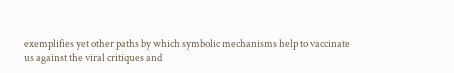exemplifies yet other paths by which symbolic mechanisms help to vaccinate us against the viral critiques and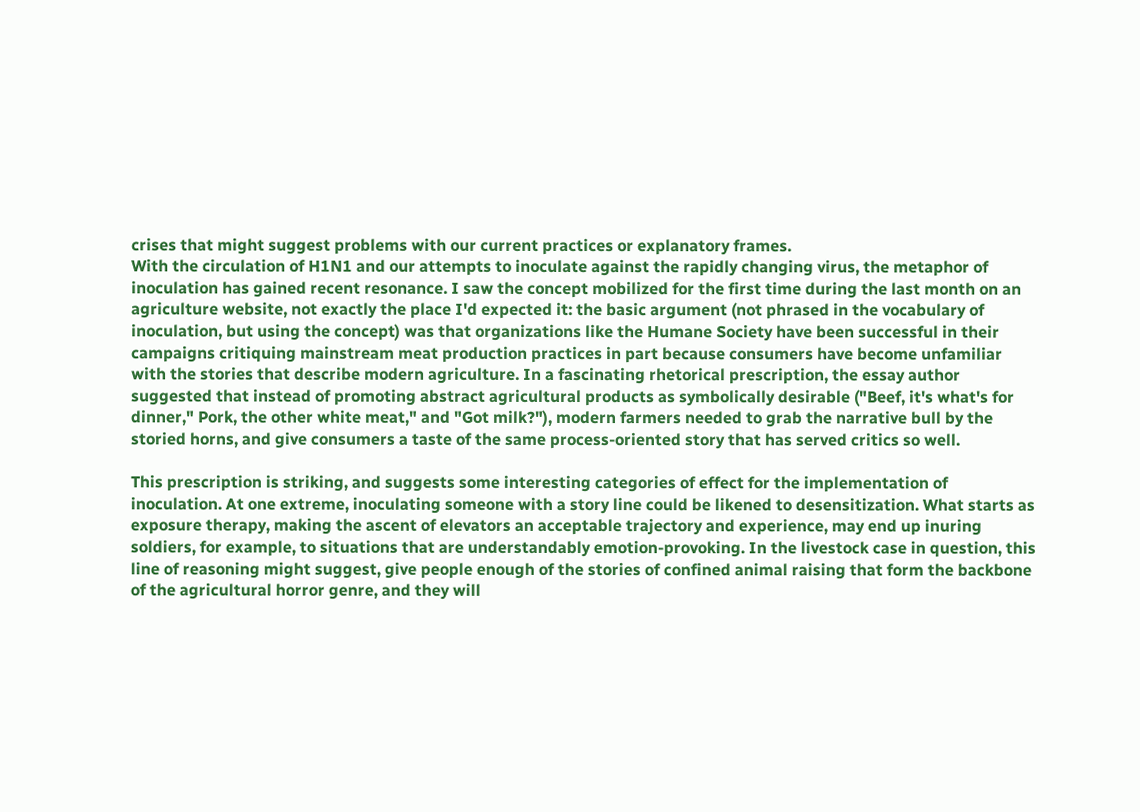crises that might suggest problems with our current practices or explanatory frames.
With the circulation of H1N1 and our attempts to inoculate against the rapidly changing virus, the metaphor of inoculation has gained recent resonance. I saw the concept mobilized for the first time during the last month on an agriculture website, not exactly the place I'd expected it: the basic argument (not phrased in the vocabulary of inoculation, but using the concept) was that organizations like the Humane Society have been successful in their campaigns critiquing mainstream meat production practices in part because consumers have become unfamiliar with the stories that describe modern agriculture. In a fascinating rhetorical prescription, the essay author suggested that instead of promoting abstract agricultural products as symbolically desirable ("Beef, it's what's for dinner," Pork, the other white meat," and "Got milk?"), modern farmers needed to grab the narrative bull by the storied horns, and give consumers a taste of the same process-oriented story that has served critics so well.

This prescription is striking, and suggests some interesting categories of effect for the implementation of inoculation. At one extreme, inoculating someone with a story line could be likened to desensitization. What starts as exposure therapy, making the ascent of elevators an acceptable trajectory and experience, may end up inuring soldiers, for example, to situations that are understandably emotion-provoking. In the livestock case in question, this line of reasoning might suggest, give people enough of the stories of confined animal raising that form the backbone of the agricultural horror genre, and they will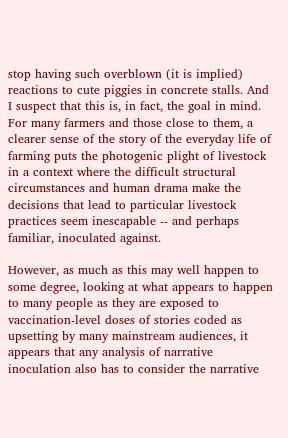stop having such overblown (it is implied) reactions to cute piggies in concrete stalls. And I suspect that this is, in fact, the goal in mind. For many farmers and those close to them, a clearer sense of the story of the everyday life of farming puts the photogenic plight of livestock in a context where the difficult structural circumstances and human drama make the decisions that lead to particular livestock practices seem inescapable -- and perhaps familiar, inoculated against.

However, as much as this may well happen to some degree, looking at what appears to happen to many people as they are exposed to vaccination-level doses of stories coded as upsetting by many mainstream audiences, it appears that any analysis of narrative inoculation also has to consider the narrative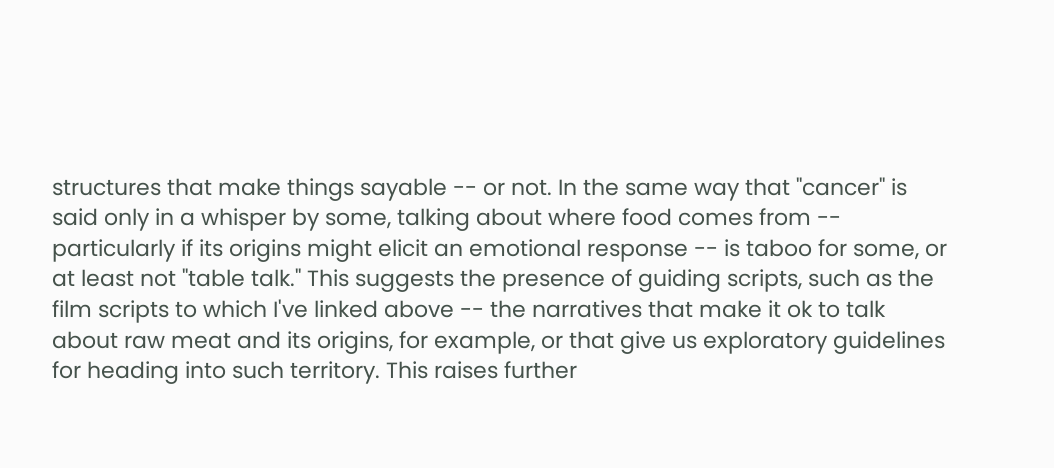structures that make things sayable -- or not. In the same way that "cancer" is said only in a whisper by some, talking about where food comes from -- particularly if its origins might elicit an emotional response -- is taboo for some, or at least not "table talk." This suggests the presence of guiding scripts, such as the film scripts to which I've linked above -- the narratives that make it ok to talk about raw meat and its origins, for example, or that give us exploratory guidelines for heading into such territory. This raises further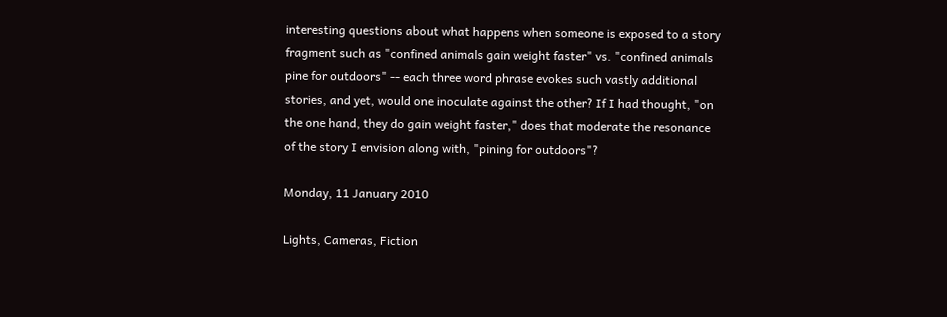interesting questions about what happens when someone is exposed to a story fragment such as "confined animals gain weight faster" vs. "confined animals pine for outdoors" -- each three word phrase evokes such vastly additional stories, and yet, would one inoculate against the other? If I had thought, "on the one hand, they do gain weight faster," does that moderate the resonance of the story I envision along with, "pining for outdoors"?

Monday, 11 January 2010

Lights, Cameras, Fiction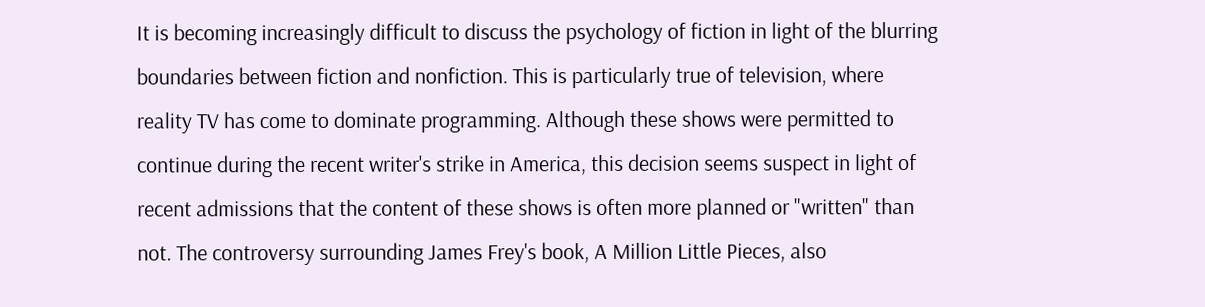It is becoming increasingly difficult to discuss the psychology of fiction in light of the blurring boundaries between fiction and nonfiction. This is particularly true of television, where reality TV has come to dominate programming. Although these shows were permitted to continue during the recent writer's strike in America, this decision seems suspect in light of recent admissions that the content of these shows is often more planned or "written" than not. The controversy surrounding James Frey's book, A Million Little Pieces, also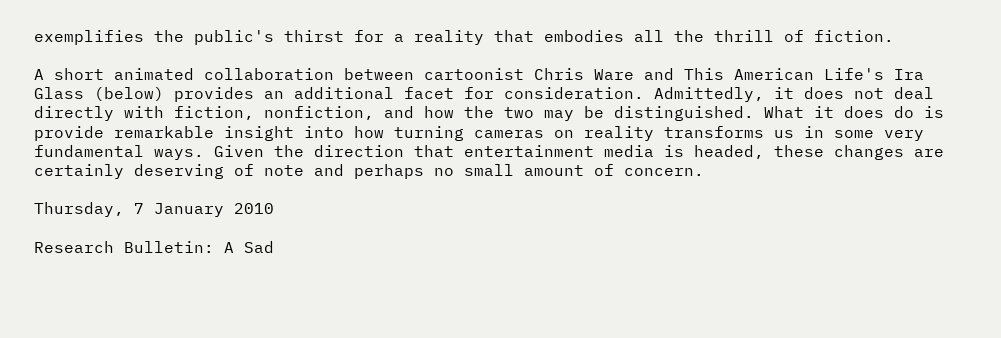exemplifies the public's thirst for a reality that embodies all the thrill of fiction.

A short animated collaboration between cartoonist Chris Ware and This American Life's Ira Glass (below) provides an additional facet for consideration. Admittedly, it does not deal directly with fiction, nonfiction, and how the two may be distinguished. What it does do is provide remarkable insight into how turning cameras on reality transforms us in some very fundamental ways. Given the direction that entertainment media is headed, these changes are certainly deserving of note and perhaps no small amount of concern.

Thursday, 7 January 2010

Research Bulletin: A Sad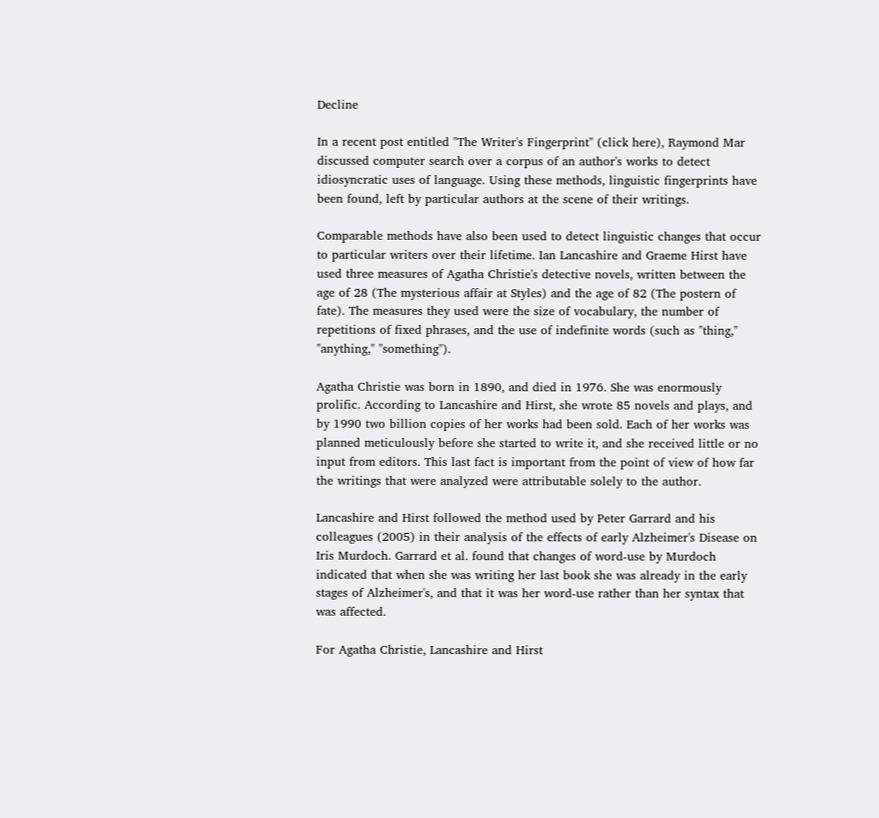Decline

In a recent post entitled "The Writer's Fingerprint" (click here), Raymond Mar discussed computer search over a corpus of an author's works to detect idiosyncratic uses of language. Using these methods, linguistic fingerprints have been found, left by particular authors at the scene of their writings.

Comparable methods have also been used to detect linguistic changes that occur to particular writers over their lifetime. Ian Lancashire and Graeme Hirst have used three measures of Agatha Christie's detective novels, written between the age of 28 (The mysterious affair at Styles) and the age of 82 (The postern of fate). The measures they used were the size of vocabulary, the number of repetitions of fixed phrases, and the use of indefinite words (such as "thing," "anything," "something").

Agatha Christie was born in 1890, and died in 1976. She was enormously prolific. According to Lancashire and Hirst, she wrote 85 novels and plays, and by 1990 two billion copies of her works had been sold. Each of her works was planned meticulously before she started to write it, and she received little or no input from editors. This last fact is important from the point of view of how far the writings that were analyzed were attributable solely to the author.

Lancashire and Hirst followed the method used by Peter Garrard and his colleagues (2005) in their analysis of the effects of early Alzheimer's Disease on Iris Murdoch. Garrard et al. found that changes of word-use by Murdoch indicated that when she was writing her last book she was already in the early stages of Alzheimer's, and that it was her word-use rather than her syntax that was affected.

For Agatha Christie, Lancashire and Hirst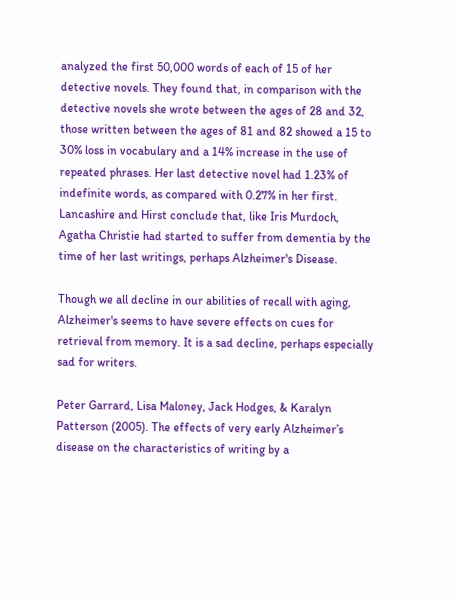analyzed the first 50,000 words of each of 15 of her detective novels. They found that, in comparison with the detective novels she wrote between the ages of 28 and 32, those written between the ages of 81 and 82 showed a 15 to 30% loss in vocabulary and a 14% increase in the use of repeated phrases. Her last detective novel had 1.23% of indefinite words, as compared with 0.27% in her first. Lancashire and Hirst conclude that, like Iris Murdoch, Agatha Christie had started to suffer from dementia by the time of her last writings, perhaps Alzheimer's Disease.

Though we all decline in our abilities of recall with aging, Alzheimer's seems to have severe effects on cues for retrieval from memory. It is a sad decline, perhaps especially sad for writers.

Peter Garrard, Lisa Maloney, Jack Hodges, & Karalyn Patterson (2005). The effects of very early Alzheimer’s disease on the characteristics of writing by a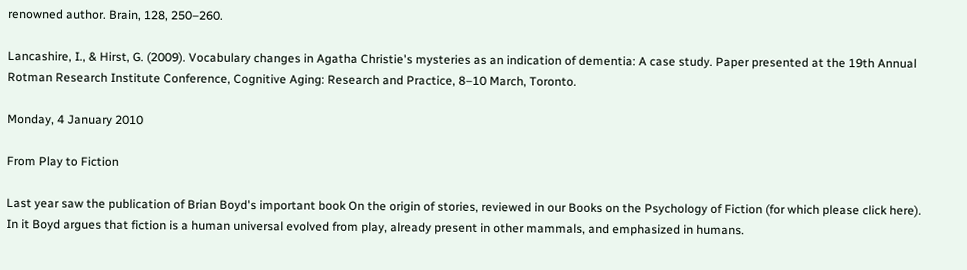renowned author. Brain, 128, 250–260.

Lancashire, I., & Hirst, G. (2009). Vocabulary changes in Agatha Christie's mysteries as an indication of dementia: A case study. Paper presented at the 19th Annual Rotman Research Institute Conference, Cognitive Aging: Research and Practice, 8–10 March, Toronto.

Monday, 4 January 2010

From Play to Fiction

Last year saw the publication of Brian Boyd's important book On the origin of stories, reviewed in our Books on the Psychology of Fiction (for which please click here). In it Boyd argues that fiction is a human universal evolved from play, already present in other mammals, and emphasized in humans.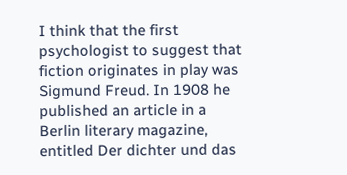I think that the first psychologist to suggest that fiction originates in play was Sigmund Freud. In 1908 he published an article in a Berlin literary magazine, entitled Der dichter und das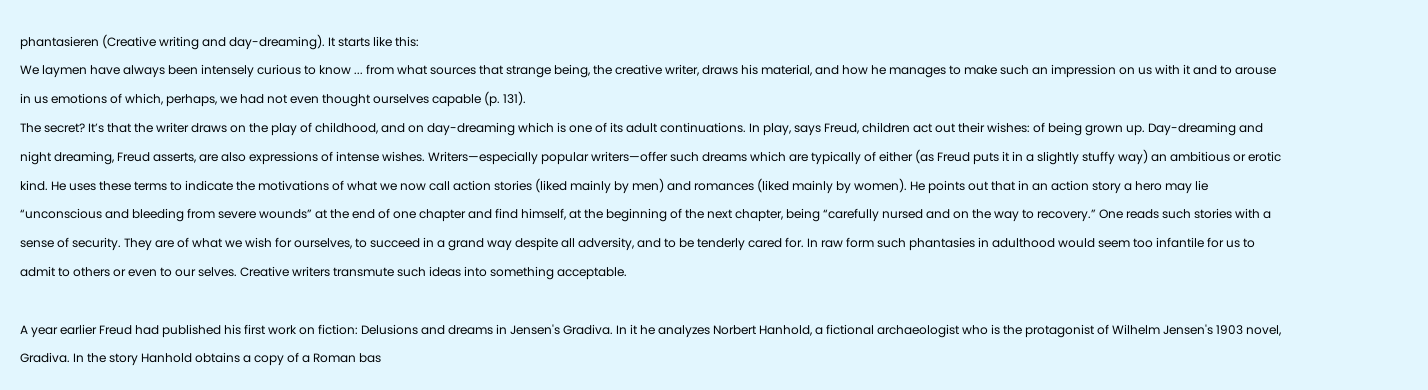phantasieren (Creative writing and day-dreaming). It starts like this:
We laymen have always been intensely curious to know ... from what sources that strange being, the creative writer, draws his material, and how he manages to make such an impression on us with it and to arouse in us emotions of which, perhaps, we had not even thought ourselves capable (p. 131).
The secret? It’s that the writer draws on the play of childhood, and on day-dreaming which is one of its adult continuations. In play, says Freud, children act out their wishes: of being grown up. Day-dreaming and night dreaming, Freud asserts, are also expressions of intense wishes. Writers—especially popular writers—offer such dreams which are typically of either (as Freud puts it in a slightly stuffy way) an ambitious or erotic kind. He uses these terms to indicate the motivations of what we now call action stories (liked mainly by men) and romances (liked mainly by women). He points out that in an action story a hero may lie “unconscious and bleeding from severe wounds” at the end of one chapter and find himself, at the beginning of the next chapter, being “carefully nursed and on the way to recovery.” One reads such stories with a sense of security. They are of what we wish for ourselves, to succeed in a grand way despite all adversity, and to be tenderly cared for. In raw form such phantasies in adulthood would seem too infantile for us to admit to others or even to our selves. Creative writers transmute such ideas into something acceptable.

A year earlier Freud had published his first work on fiction: Delusions and dreams in Jensen's Gradiva. In it he analyzes Norbert Hanhold, a fictional archaeologist who is the protagonist of Wilhelm Jensen's 1903 novel, Gradiva. In the story Hanhold obtains a copy of a Roman bas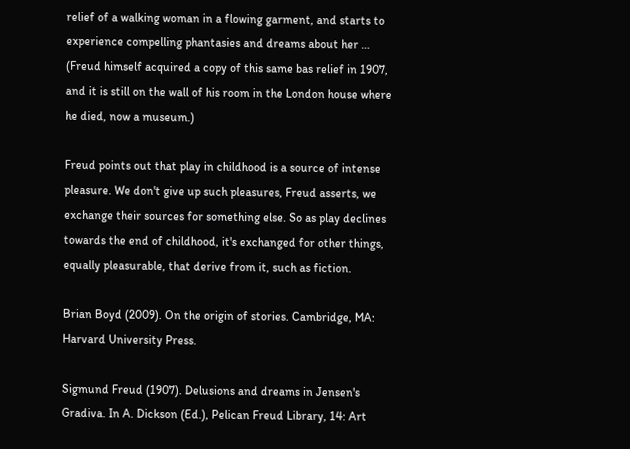relief of a walking woman in a flowing garment, and starts to experience compelling phantasies and dreams about her … (Freud himself acquired a copy of this same bas relief in 1907, and it is still on the wall of his room in the London house where he died, now a museum.)

Freud points out that play in childhood is a source of intense pleasure. We don't give up such pleasures, Freud asserts, we exchange their sources for something else. So as play declines towards the end of childhood, it's exchanged for other things, equally pleasurable, that derive from it, such as fiction.

Brian Boyd (2009). On the origin of stories. Cambridge, MA: Harvard University Press.

Sigmund Freud (1907). Delusions and dreams in Jensen's Gradiva. In A. Dickson (Ed.), Pelican Freud Library, 14: Art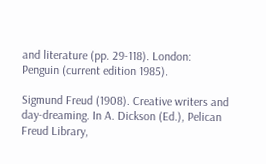and literature (pp. 29-118). London: Penguin (current edition 1985).

Sigmund Freud (1908). Creative writers and day-dreaming. In A. Dickson (Ed.), Pelican Freud Library,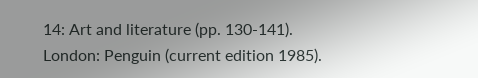14: Art and literature (pp. 130-141). London: Penguin (current edition 1985).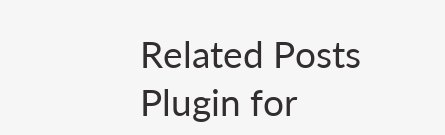Related Posts Plugin for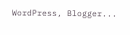WordPress, Blogger...